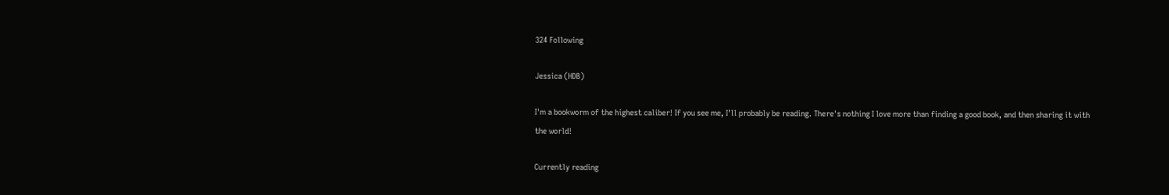324 Following

Jessica (HDB)

I'm a bookworm of the highest caliber! If you see me, I'll probably be reading. There's nothing I love more than finding a good book, and then sharing it with the world!

Currently reading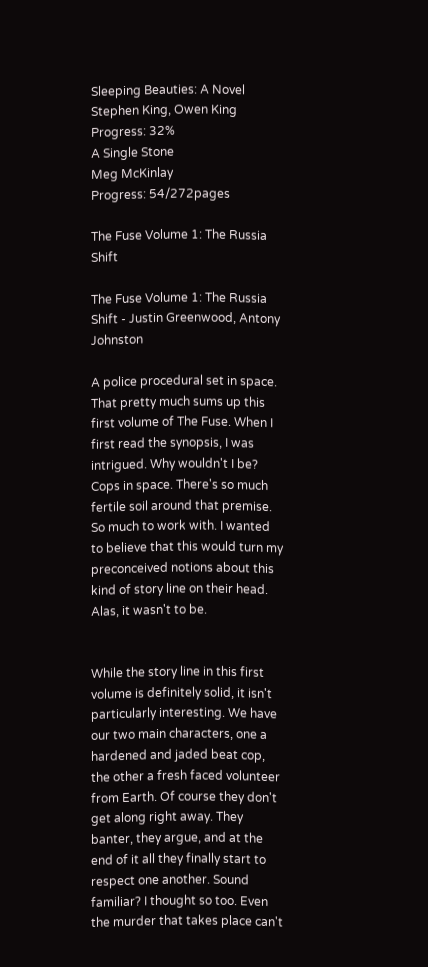Sleeping Beauties: A Novel
Stephen King, Owen King
Progress: 32%
A Single Stone
Meg McKinlay
Progress: 54/272pages

The Fuse Volume 1: The Russia Shift

The Fuse Volume 1: The Russia Shift - Justin Greenwood, Antony Johnston

A police procedural set in space. That pretty much sums up this first volume of The Fuse. When I first read the synopsis, I was intrigued. Why wouldn't I be? Cops in space. There's so much fertile soil around that premise. So much to work with. I wanted to believe that this would turn my preconceived notions about this kind of story line on their head. Alas, it wasn't to be.


While the story line in this first volume is definitely solid, it isn't particularly interesting. We have our two main characters, one a hardened and jaded beat cop, the other a fresh faced volunteer from Earth. Of course they don't get along right away. They banter, they argue, and at the end of it all they finally start to respect one another. Sound familiar? I thought so too. Even the murder that takes place can't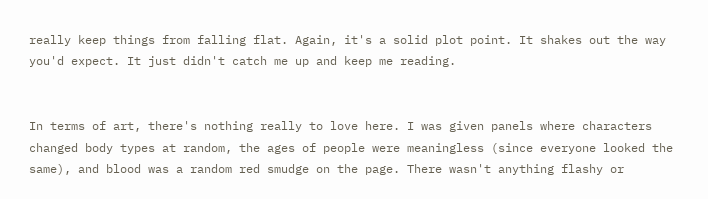really keep things from falling flat. Again, it's a solid plot point. It shakes out the way you'd expect. It just didn't catch me up and keep me reading.


In terms of art, there's nothing really to love here. I was given panels where characters changed body types at random, the ages of people were meaningless (since everyone looked the same), and blood was a random red smudge on the page. There wasn't anything flashy or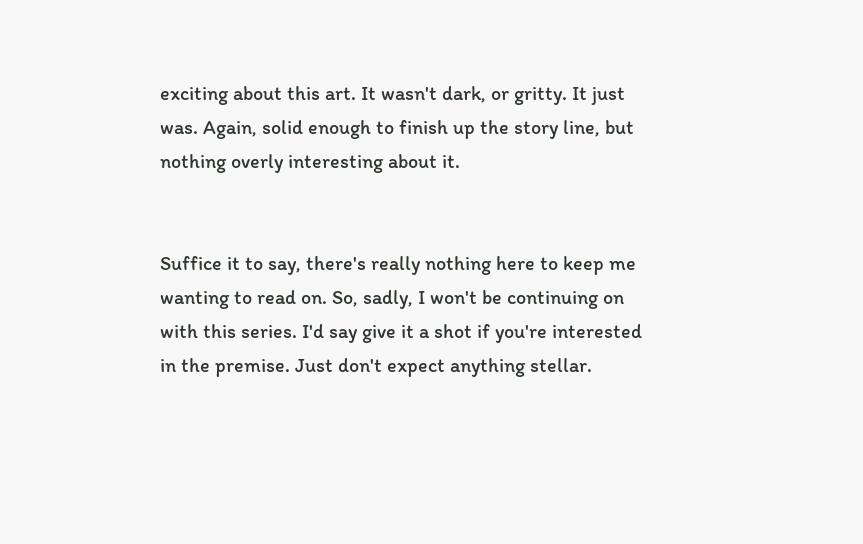exciting about this art. It wasn't dark, or gritty. It just was. Again, solid enough to finish up the story line, but nothing overly interesting about it.


Suffice it to say, there's really nothing here to keep me wanting to read on. So, sadly, I won't be continuing on with this series. I'd say give it a shot if you're interested in the premise. Just don't expect anything stellar.